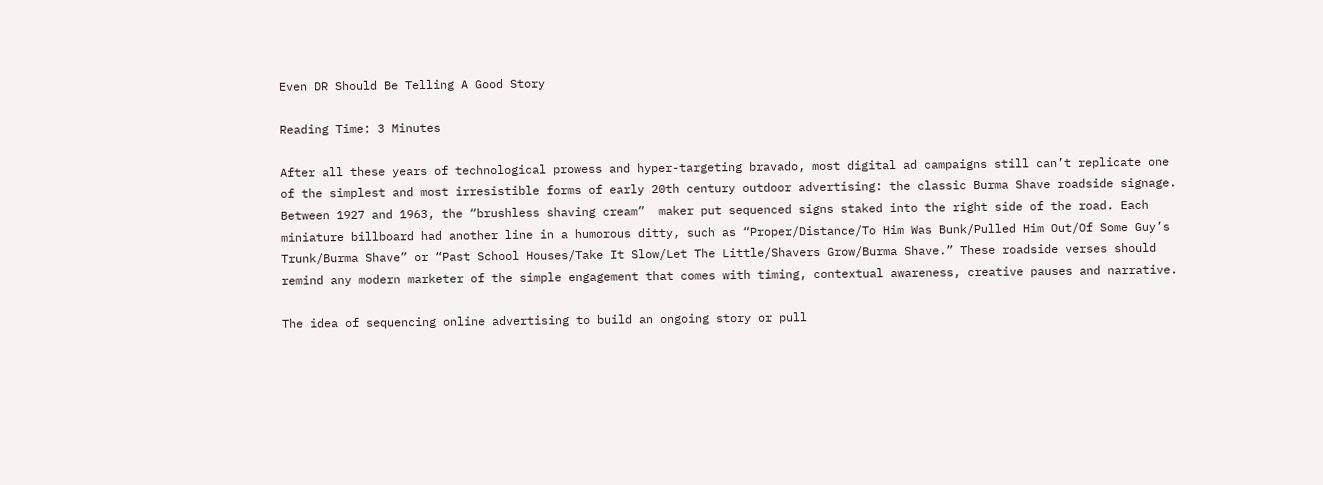Even DR Should Be Telling A Good Story

Reading Time: 3 Minutes

After all these years of technological prowess and hyper-targeting bravado, most digital ad campaigns still can’t replicate one of the simplest and most irresistible forms of early 20th century outdoor advertising: the classic Burma Shave roadside signage. Between 1927 and 1963, the “brushless shaving cream”  maker put sequenced signs staked into the right side of the road. Each miniature billboard had another line in a humorous ditty, such as “Proper/Distance/To Him Was Bunk/Pulled Him Out/Of Some Guy’s Trunk/Burma Shave” or “Past School Houses/Take It Slow/Let The Little/Shavers Grow/Burma Shave.” These roadside verses should remind any modern marketer of the simple engagement that comes with timing, contextual awareness, creative pauses and narrative.

The idea of sequencing online advertising to build an ongoing story or pull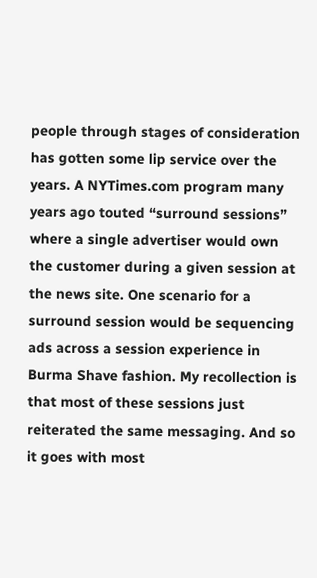people through stages of consideration has gotten some lip service over the years. A NYTimes.com program many years ago touted “surround sessions” where a single advertiser would own the customer during a given session at the news site. One scenario for a surround session would be sequencing ads across a session experience in Burma Shave fashion. My recollection is that most of these sessions just reiterated the same messaging. And so it goes with most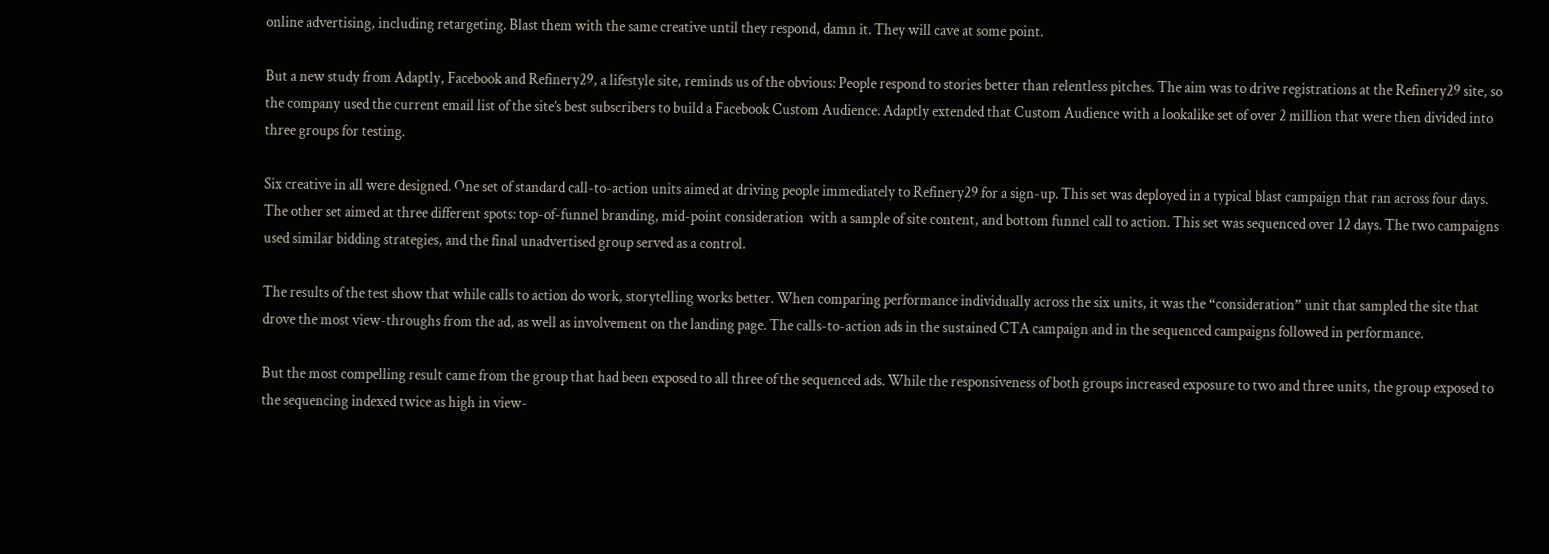online advertising, including retargeting. Blast them with the same creative until they respond, damn it. They will cave at some point.

But a new study from Adaptly, Facebook and Refinery29, a lifestyle site, reminds us of the obvious: People respond to stories better than relentless pitches. The aim was to drive registrations at the Refinery29 site, so the company used the current email list of the site’s best subscribers to build a Facebook Custom Audience. Adaptly extended that Custom Audience with a lookalike set of over 2 million that were then divided into three groups for testing.

Six creative in all were designed. One set of standard call-to-action units aimed at driving people immediately to Refinery29 for a sign-up. This set was deployed in a typical blast campaign that ran across four days. The other set aimed at three different spots: top-of-funnel branding, mid-point consideration  with a sample of site content, and bottom funnel call to action. This set was sequenced over 12 days. The two campaigns used similar bidding strategies, and the final unadvertised group served as a control.

The results of the test show that while calls to action do work, storytelling works better. When comparing performance individually across the six units, it was the “consideration” unit that sampled the site that drove the most view-throughs from the ad, as well as involvement on the landing page. The calls-to-action ads in the sustained CTA campaign and in the sequenced campaigns followed in performance.

But the most compelling result came from the group that had been exposed to all three of the sequenced ads. While the responsiveness of both groups increased exposure to two and three units, the group exposed to the sequencing indexed twice as high in view-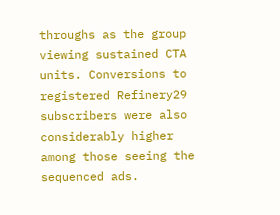throughs as the group viewing sustained CTA units. Conversions to registered Refinery29 subscribers were also considerably higher among those seeing the sequenced ads.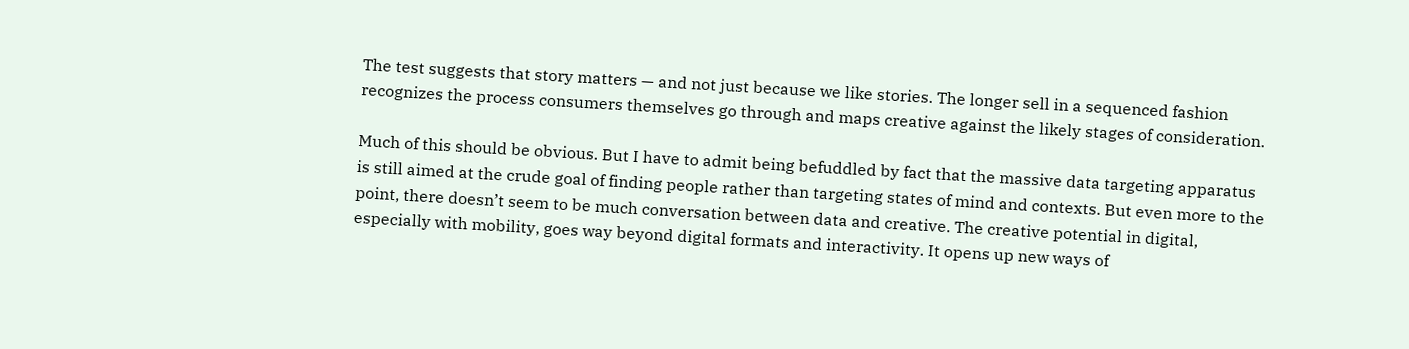The test suggests that story matters — and not just because we like stories. The longer sell in a sequenced fashion recognizes the process consumers themselves go through and maps creative against the likely stages of consideration.

Much of this should be obvious. But I have to admit being befuddled by fact that the massive data targeting apparatus is still aimed at the crude goal of finding people rather than targeting states of mind and contexts. But even more to the point, there doesn’t seem to be much conversation between data and creative. The creative potential in digital, especially with mobility, goes way beyond digital formats and interactivity. It opens up new ways of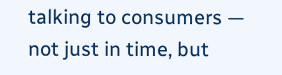talking to consumers — not just in time, but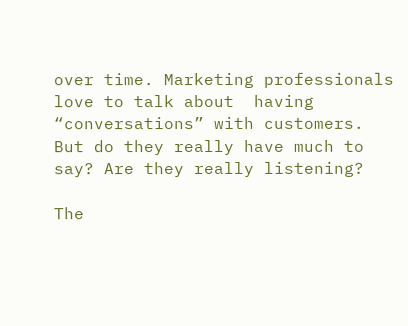over time. Marketing professionals love to talk about  having “conversations” with customers. But do they really have much to say? Are they really listening?

The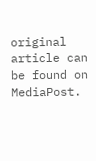original article can be found on MediaPost.